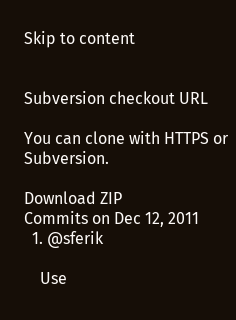Skip to content


Subversion checkout URL

You can clone with HTTPS or Subversion.

Download ZIP
Commits on Dec 12, 2011
  1. @sferik

    Use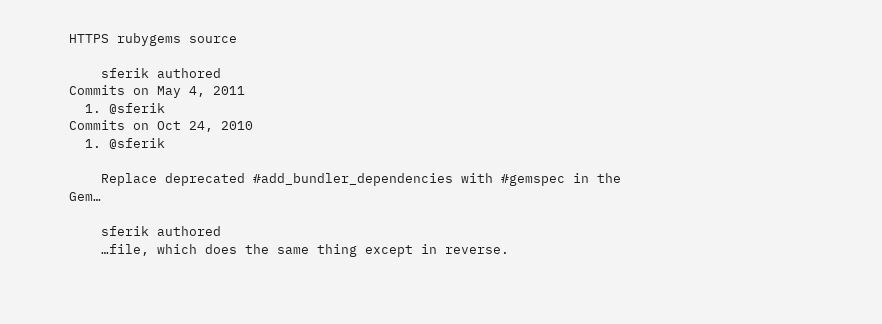HTTPS rubygems source

    sferik authored
Commits on May 4, 2011
  1. @sferik
Commits on Oct 24, 2010
  1. @sferik

    Replace deprecated #add_bundler_dependencies with #gemspec in the Gem…

    sferik authored
    …file, which does the same thing except in reverse.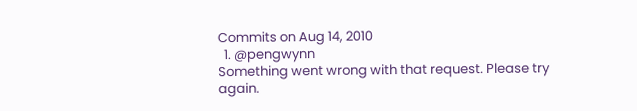Commits on Aug 14, 2010
  1. @pengwynn
Something went wrong with that request. Please try again.